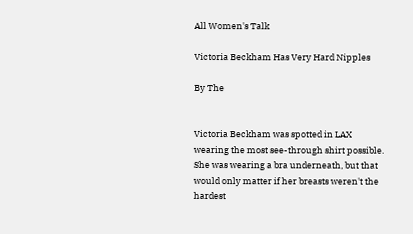All Women's Talk

Victoria Beckham Has Very Hard Nipples

By The


Victoria Beckham was spotted in LAX wearing the most see-through shirt possible. She was wearing a bra underneath, but that would only matter if her breasts weren't the hardest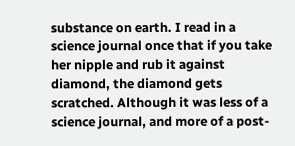substance on earth. I read in a science journal once that if you take her nipple and rub it against diamond, the diamond gets scratched. Although it was less of a science journal, and more of a post-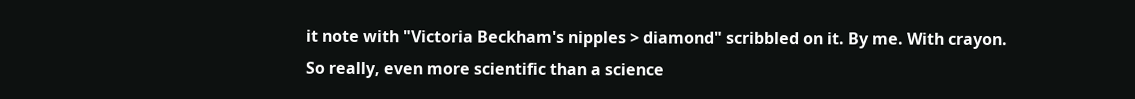it note with "Victoria Beckham's nipples > diamond" scribbled on it. By me. With crayon. So really, even more scientific than a science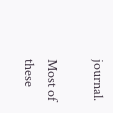journal.

Most of these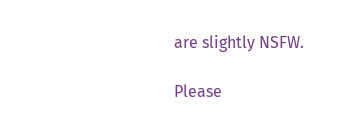are slightly NSFW.

Please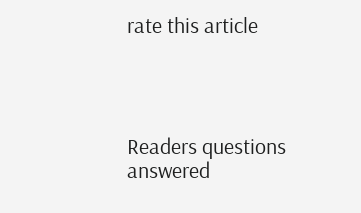rate this article




Readers questions answered